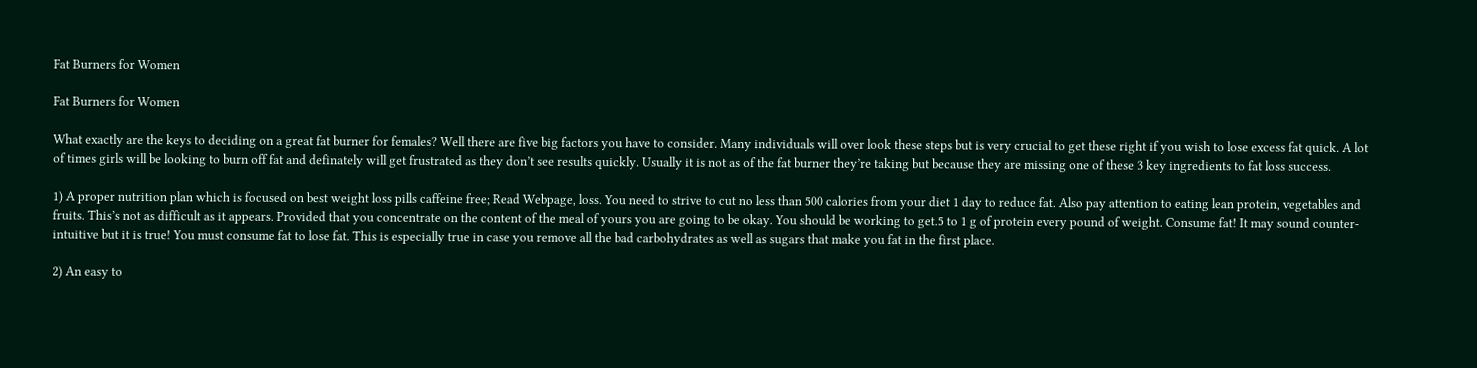Fat Burners for Women

Fat Burners for Women

What exactly are the keys to deciding on a great fat burner for females? Well there are five big factors you have to consider. Many individuals will over look these steps but is very crucial to get these right if you wish to lose excess fat quick. A lot of times girls will be looking to burn off fat and definately will get frustrated as they don’t see results quickly. Usually it is not as of the fat burner they’re taking but because they are missing one of these 3 key ingredients to fat loss success.

1) A proper nutrition plan which is focused on best weight loss pills caffeine free; Read Webpage, loss. You need to strive to cut no less than 500 calories from your diet 1 day to reduce fat. Also pay attention to eating lean protein, vegetables and fruits. This’s not as difficult as it appears. Provided that you concentrate on the content of the meal of yours you are going to be okay. You should be working to get.5 to 1 g of protein every pound of weight. Consume fat! It may sound counter-intuitive but it is true! You must consume fat to lose fat. This is especially true in case you remove all the bad carbohydrates as well as sugars that make you fat in the first place.

2) An easy to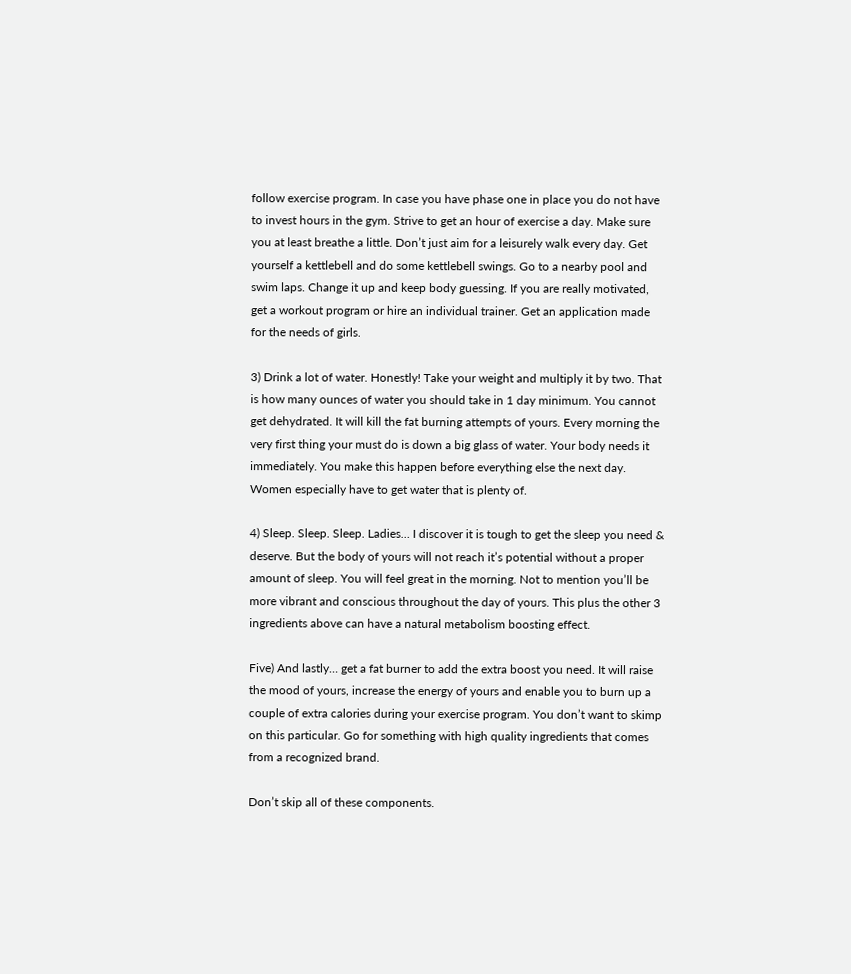follow exercise program. In case you have phase one in place you do not have to invest hours in the gym. Strive to get an hour of exercise a day. Make sure you at least breathe a little. Don’t just aim for a leisurely walk every day. Get yourself a kettlebell and do some kettlebell swings. Go to a nearby pool and swim laps. Change it up and keep body guessing. If you are really motivated, get a workout program or hire an individual trainer. Get an application made for the needs of girls.

3) Drink a lot of water. Honestly! Take your weight and multiply it by two. That is how many ounces of water you should take in 1 day minimum. You cannot get dehydrated. It will kill the fat burning attempts of yours. Every morning the very first thing your must do is down a big glass of water. Your body needs it immediately. You make this happen before everything else the next day. Women especially have to get water that is plenty of.

4) Sleep. Sleep. Sleep. Ladies… I discover it is tough to get the sleep you need & deserve. But the body of yours will not reach it’s potential without a proper amount of sleep. You will feel great in the morning. Not to mention you’ll be more vibrant and conscious throughout the day of yours. This plus the other 3 ingredients above can have a natural metabolism boosting effect.

Five) And lastly… get a fat burner to add the extra boost you need. It will raise the mood of yours, increase the energy of yours and enable you to burn up a couple of extra calories during your exercise program. You don’t want to skimp on this particular. Go for something with high quality ingredients that comes from a recognized brand.

Don’t skip all of these components.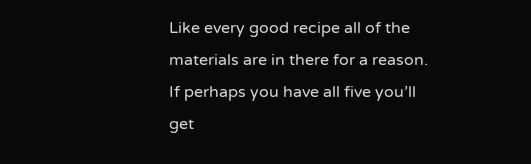Like every good recipe all of the materials are in there for a reason. If perhaps you have all five you’ll get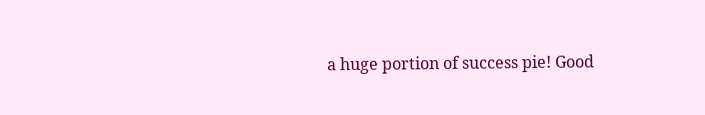a huge portion of success pie! Good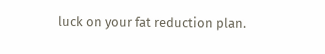luck on your fat reduction plan.